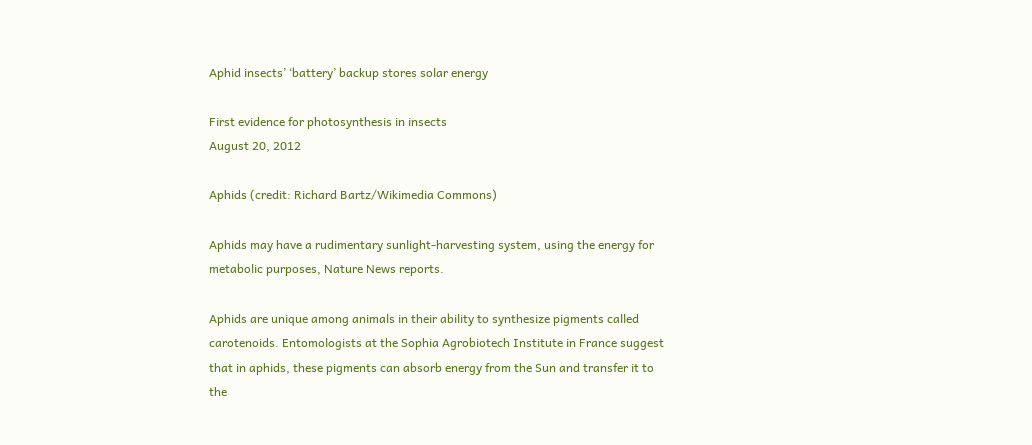Aphid insects’ ‘battery’ backup stores solar energy

First evidence for photosynthesis in insects
August 20, 2012

Aphids (credit: Richard Bartz/Wikimedia Commons)

Aphids may have a rudimentary sunlight-harvesting system, using the energy for metabolic purposes, Nature News reports.

Aphids are unique among animals in their ability to synthesize pigments called carotenoids. Entomologists at the Sophia Agrobiotech Institute in France suggest that in aphids, these pigments can absorb energy from the Sun and transfer it to the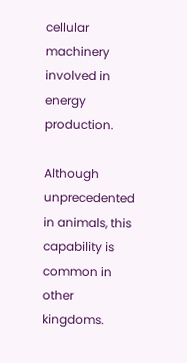cellular machinery involved in energy production.

Although unprecedented in animals, this capability is common in other kingdoms.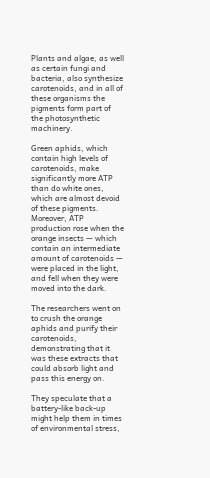Plants and algae, as well as certain fungi and bacteria, also synthesize carotenoids, and in all of these organisms the pigments form part of the photosynthetic machinery.

Green aphids, which contain high levels of carotenoids, make significantly more ATP than do white ones, which are almost devoid of these pigments. Moreover, ATP production rose when the orange insects — which contain an intermediate amount of carotenoids — were placed in the light, and fell when they were moved into the dark.

The researchers went on to crush the orange aphids and purify their carotenoids, demonstrating that it was these extracts that could absorb light and pass this energy on.

They speculate that a battery-like back-up might help them in times of environmental stress,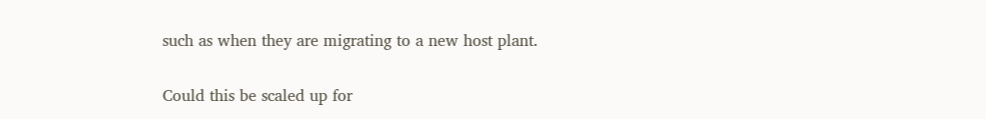such as when they are migrating to a new host plant.

Could this be scaled up for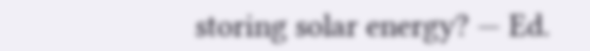storing solar energy? — Ed.